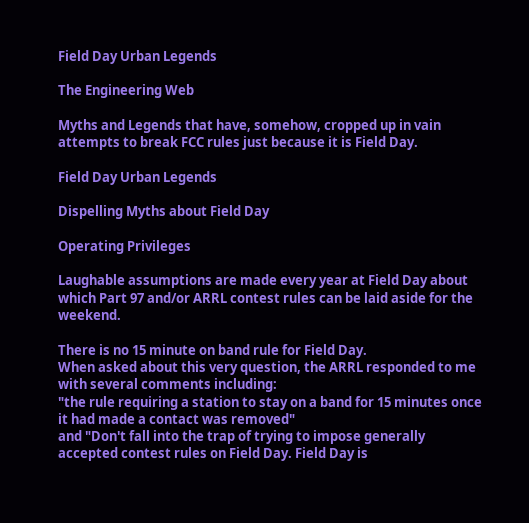Field Day Urban Legends

The Engineering Web

Myths and Legends that have, somehow, cropped up in vain attempts to break FCC rules just because it is Field Day.

Field Day Urban Legends

Dispelling Myths about Field Day

Operating Privileges

Laughable assumptions are made every year at Field Day about which Part 97 and/or ARRL contest rules can be laid aside for the weekend.

There is no 15 minute on band rule for Field Day.
When asked about this very question, the ARRL responded to me with several comments including:
"the rule requiring a station to stay on a band for 15 minutes once it had made a contact was removed"
and "Don't fall into the trap of trying to impose generally accepted contest rules on Field Day. Field Day is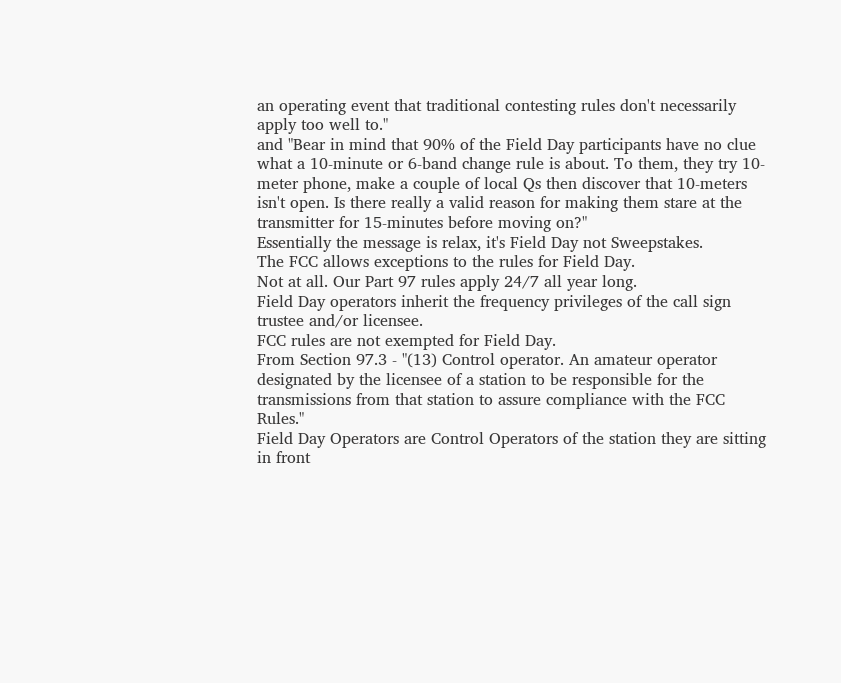an operating event that traditional contesting rules don't necessarily apply too well to."
and "Bear in mind that 90% of the Field Day participants have no clue what a 10-minute or 6-band change rule is about. To them, they try 10-meter phone, make a couple of local Qs then discover that 10-meters isn't open. Is there really a valid reason for making them stare at the transmitter for 15-minutes before moving on?"
Essentially the message is relax, it's Field Day not Sweepstakes.
The FCC allows exceptions to the rules for Field Day.
Not at all. Our Part 97 rules apply 24/7 all year long.
Field Day operators inherit the frequency privileges of the call sign trustee and/or licensee.
FCC rules are not exempted for Field Day.
From Section 97.3 - "(13) Control operator. An amateur operator designated by the licensee of a station to be responsible for the transmissions from that station to assure compliance with the FCC Rules."
Field Day Operators are Control Operators of the station they are sitting in front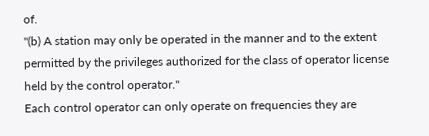of.
"(b) A station may only be operated in the manner and to the extent permitted by the privileges authorized for the class of operator license held by the control operator."
Each control operator can only operate on frequencies they are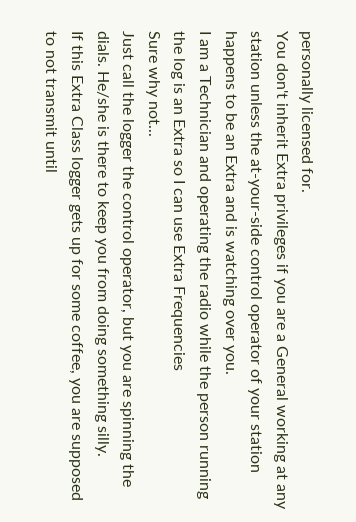personally licensed for.
You don't inherit Extra privileges if you are a General working at any station unless the at-your-side control operator of your station happens to be an Extra and is watching over you.
I am a Technician and operating the radio while the person running the log is an Extra so I can use Extra Frequencies
Sure why not...
Just call the logger the control operator, but you are spinning the dials. He/she is there to keep you from doing something silly.
If this Extra Class logger gets up for some coffee, you are supposed to not transmit until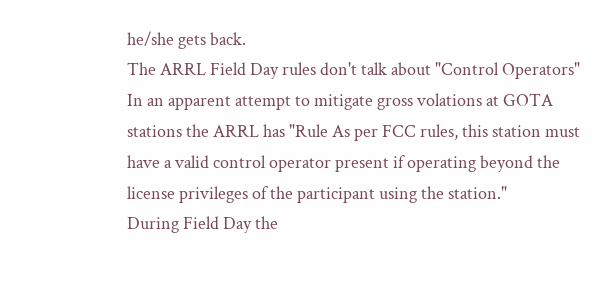he/she gets back.
The ARRL Field Day rules don't talk about "Control Operators"
In an apparent attempt to mitigate gross volations at GOTA stations the ARRL has "Rule As per FCC rules, this station must have a valid control operator present if operating beyond the license privileges of the participant using the station."
During Field Day the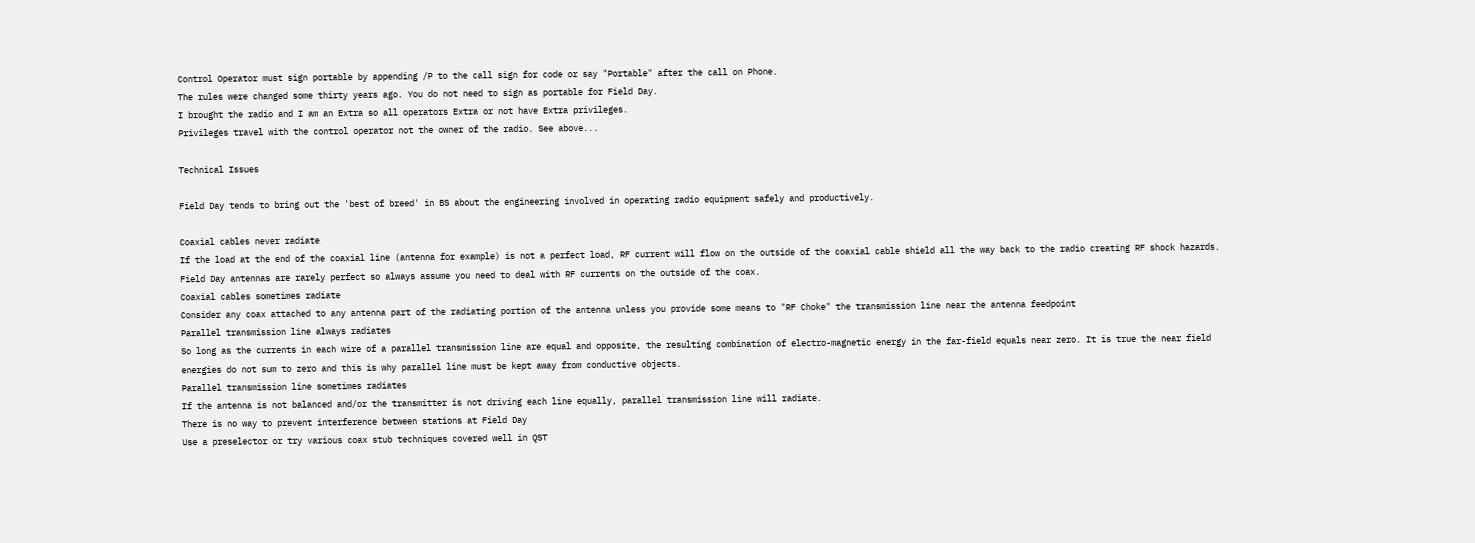Control Operator must sign portable by appending /P to the call sign for code or say "Portable" after the call on Phone.
The rules were changed some thirty years ago. You do not need to sign as portable for Field Day.
I brought the radio and I am an Extra so all operators Extra or not have Extra privileges.
Privileges travel with the control operator not the owner of the radio. See above...

Technical Issues

Field Day tends to bring out the 'best of breed' in BS about the engineering involved in operating radio equipment safely and productively.

Coaxial cables never radiate
If the load at the end of the coaxial line (antenna for example) is not a perfect load, RF current will flow on the outside of the coaxial cable shield all the way back to the radio creating RF shock hazards.
Field Day antennas are rarely perfect so always assume you need to deal with RF currents on the outside of the coax.
Coaxial cables sometimes radiate
Consider any coax attached to any antenna part of the radiating portion of the antenna unless you provide some means to "RF Choke" the transmission line near the antenna feedpoint
Parallel transmission line always radiates
So long as the currents in each wire of a parallel transmission line are equal and opposite, the resulting combination of electro-magnetic energy in the far-field equals near zero. It is true the near field energies do not sum to zero and this is why parallel line must be kept away from conductive objects.
Parallel transmission line sometimes radiates
If the antenna is not balanced and/or the transmitter is not driving each line equally, parallel transmission line will radiate.
There is no way to prevent interference between stations at Field Day
Use a preselector or try various coax stub techniques covered well in QST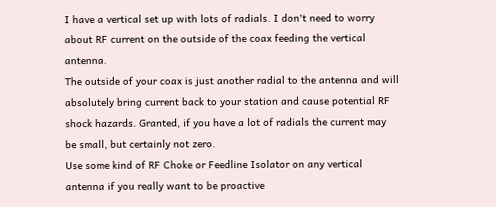I have a vertical set up with lots of radials. I don't need to worry about RF current on the outside of the coax feeding the vertical antenna.
The outside of your coax is just another radial to the antenna and will absolutely bring current back to your station and cause potential RF shock hazards. Granted, if you have a lot of radials the current may be small, but certainly not zero.
Use some kind of RF Choke or Feedline Isolator on any vertical antenna if you really want to be proactive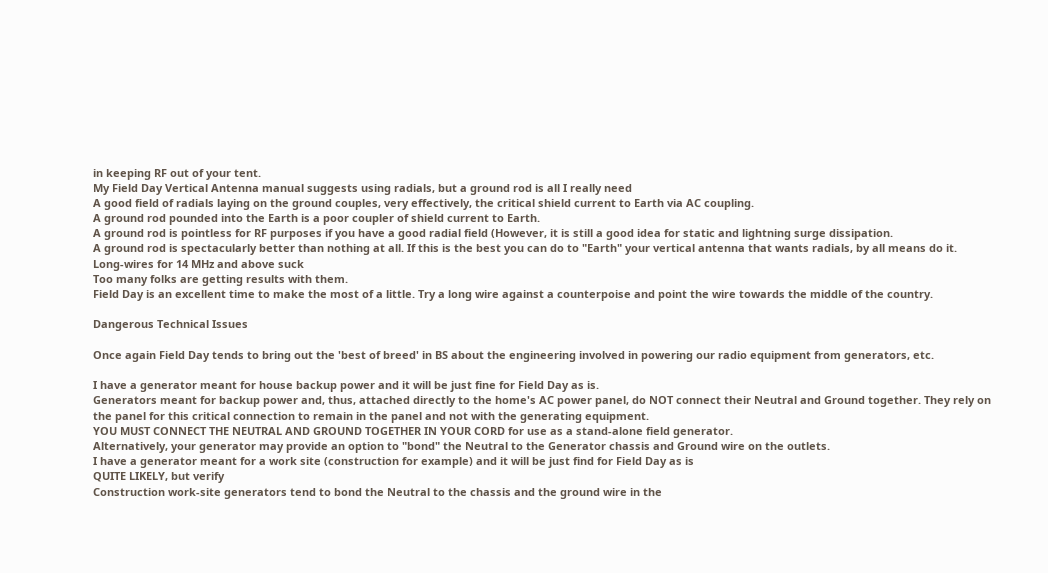in keeping RF out of your tent.
My Field Day Vertical Antenna manual suggests using radials, but a ground rod is all I really need
A good field of radials laying on the ground couples, very effectively, the critical shield current to Earth via AC coupling.
A ground rod pounded into the Earth is a poor coupler of shield current to Earth.
A ground rod is pointless for RF purposes if you have a good radial field (However, it is still a good idea for static and lightning surge dissipation.
A ground rod is spectacularly better than nothing at all. If this is the best you can do to "Earth" your vertical antenna that wants radials, by all means do it.
Long-wires for 14 MHz and above suck
Too many folks are getting results with them.
Field Day is an excellent time to make the most of a little. Try a long wire against a counterpoise and point the wire towards the middle of the country.

Dangerous Technical Issues

Once again Field Day tends to bring out the 'best of breed' in BS about the engineering involved in powering our radio equipment from generators, etc.

I have a generator meant for house backup power and it will be just fine for Field Day as is.
Generators meant for backup power and, thus, attached directly to the home's AC power panel, do NOT connect their Neutral and Ground together. They rely on the panel for this critical connection to remain in the panel and not with the generating equipment.
YOU MUST CONNECT THE NEUTRAL AND GROUND TOGETHER IN YOUR CORD for use as a stand-alone field generator.
Alternatively, your generator may provide an option to "bond" the Neutral to the Generator chassis and Ground wire on the outlets.
I have a generator meant for a work site (construction for example) and it will be just find for Field Day as is
QUITE LIKELY, but verify
Construction work-site generators tend to bond the Neutral to the chassis and the ground wire in the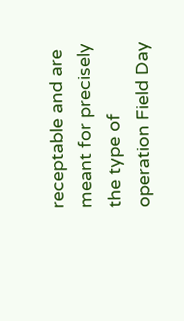receptable and are meant for precisely the type of operation Field Day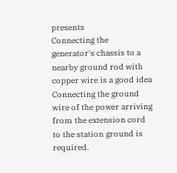presents
Connecting the generator's chassis to a nearby ground rod with copper wire is a good idea
Connecting the ground wire of the power arriving from the extension cord to the station ground is required.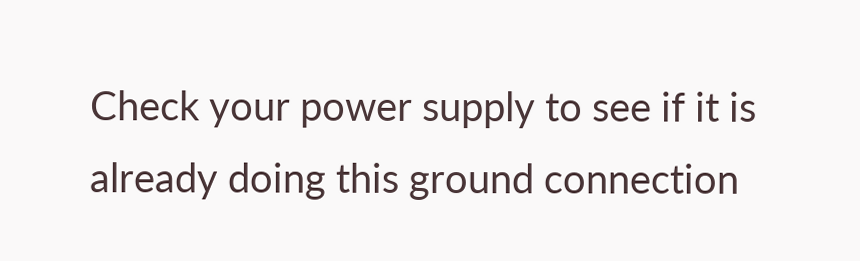Check your power supply to see if it is already doing this ground connection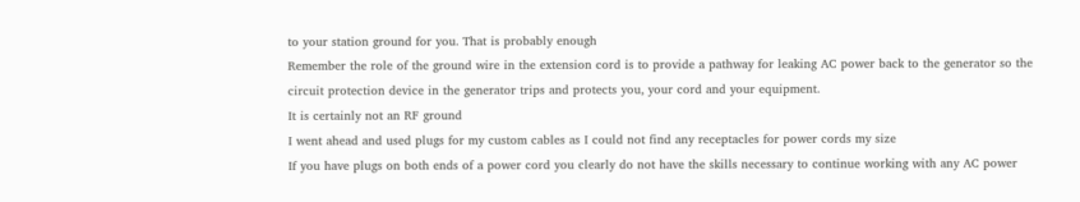to your station ground for you. That is probably enough
Remember the role of the ground wire in the extension cord is to provide a pathway for leaking AC power back to the generator so the circuit protection device in the generator trips and protects you, your cord and your equipment.
It is certainly not an RF ground
I went ahead and used plugs for my custom cables as I could not find any receptacles for power cords my size
If you have plugs on both ends of a power cord you clearly do not have the skills necessary to continue working with any AC power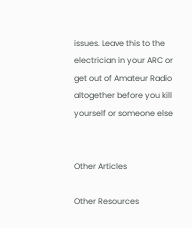issues. Leave this to the electrician in your ARC or get out of Amateur Radio altogether before you kill yourself or someone else


Other Articles

Other Resources